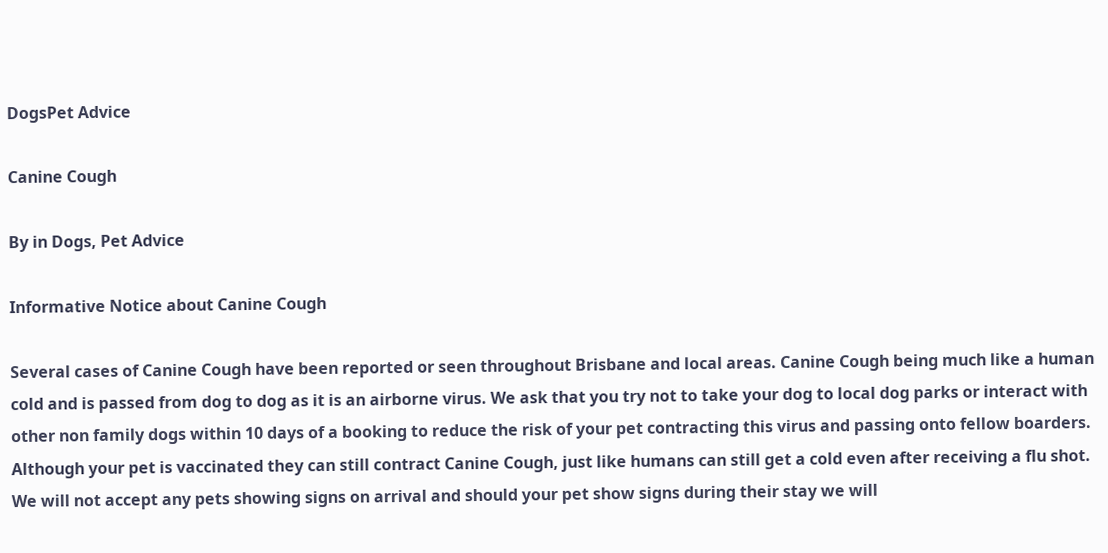DogsPet Advice

Canine Cough

By in Dogs, Pet Advice

Informative Notice about Canine Cough

Several cases of Canine Cough have been reported or seen throughout Brisbane and local areas. Canine Cough being much like a human cold and is passed from dog to dog as it is an airborne virus. We ask that you try not to take your dog to local dog parks or interact with other non family dogs within 10 days of a booking to reduce the risk of your pet contracting this virus and passing onto fellow boarders. Although your pet is vaccinated they can still contract Canine Cough, just like humans can still get a cold even after receiving a flu shot. We will not accept any pets showing signs on arrival and should your pet show signs during their stay we will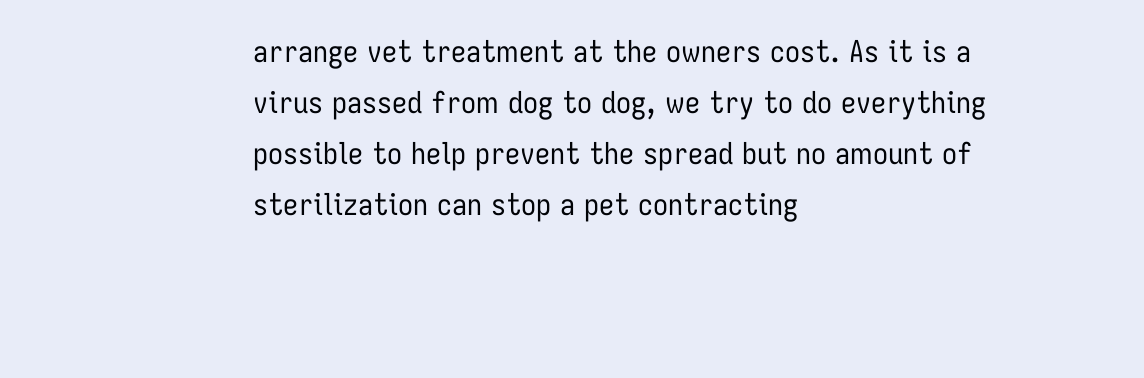arrange vet treatment at the owners cost. As it is a virus passed from dog to dog, we try to do everything possible to help prevent the spread but no amount of sterilization can stop a pet contracting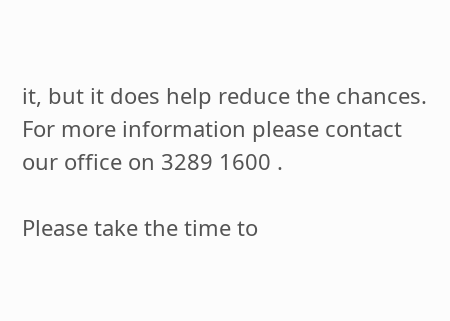it, but it does help reduce the chances. For more information please contact our office on 3289 1600 .

Please take the time to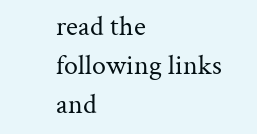read the following links and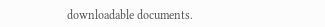downloadable documents.